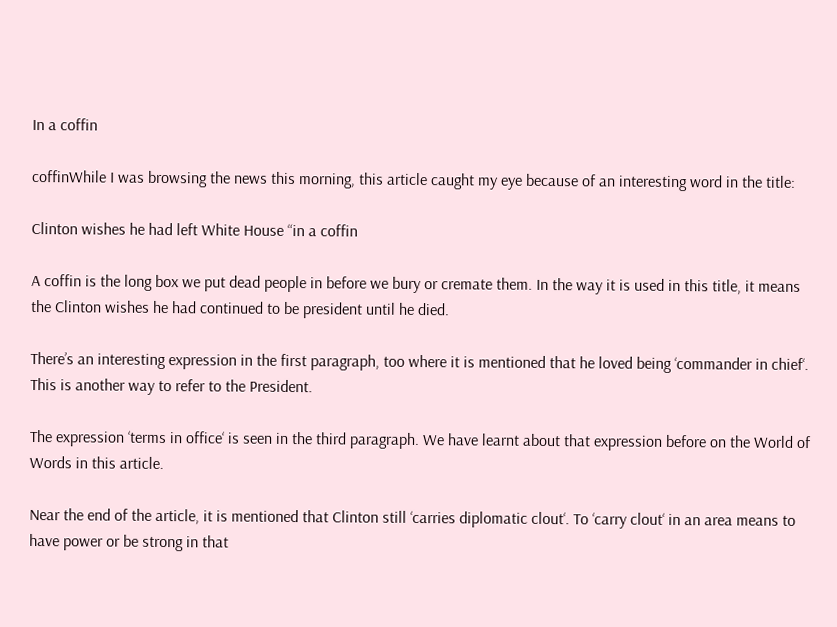In a coffin

coffinWhile I was browsing the news this morning, this article caught my eye because of an interesting word in the title:

Clinton wishes he had left White House “in a coffin

A coffin is the long box we put dead people in before we bury or cremate them. In the way it is used in this title, it means the Clinton wishes he had continued to be president until he died.

There’s an interesting expression in the first paragraph, too where it is mentioned that he loved being ‘commander in chief‘. This is another way to refer to the President.

The expression ‘terms in office‘ is seen in the third paragraph. We have learnt about that expression before on the World of Words in this article.

Near the end of the article, it is mentioned that Clinton still ‘carries diplomatic clout‘. To ‘carry clout‘ in an area means to have power or be strong in that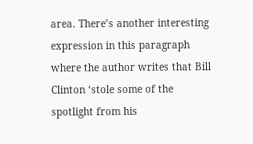area. There’s another interesting expression in this paragraph where the author writes that Bill Clinton ‘stole some of the spotlight from his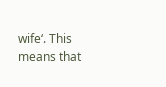wife‘. This means that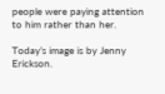people were paying attention to him rather than her.

Today’s image is by Jenny Erickson.